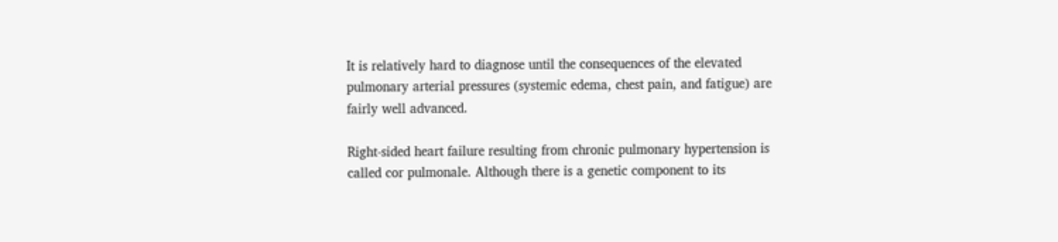It is relatively hard to diagnose until the consequences of the elevated pulmonary arterial pressures (systemic edema, chest pain, and fatigue) are fairly well advanced.

Right-sided heart failure resulting from chronic pulmonary hypertension is called cor pulmonale. Although there is a genetic component to its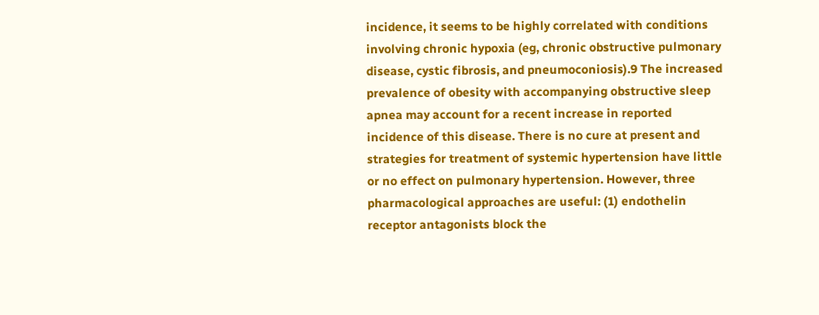incidence, it seems to be highly correlated with conditions involving chronic hypoxia (eg, chronic obstructive pulmonary disease, cystic fibrosis, and pneumoconiosis).9 The increased prevalence of obesity with accompanying obstructive sleep apnea may account for a recent increase in reported incidence of this disease. There is no cure at present and strategies for treatment of systemic hypertension have little or no effect on pulmonary hypertension. However, three pharmacological approaches are useful: (1) endothelin receptor antagonists block the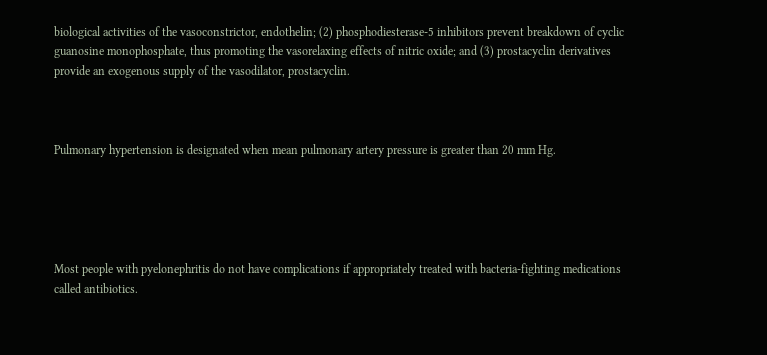biological activities of the vasoconstrictor, endothelin; (2) phosphodiesterase-5 inhibitors prevent breakdown of cyclic guanosine monophosphate, thus promoting the vasorelaxing effects of nitric oxide; and (3) prostacyclin derivatives provide an exogenous supply of the vasodilator, prostacyclin.



Pulmonary hypertension is designated when mean pulmonary artery pressure is greater than 20 mm Hg.





Most people with pyelonephritis do not have complications if appropriately treated with bacteria-fighting medications called antibiotics.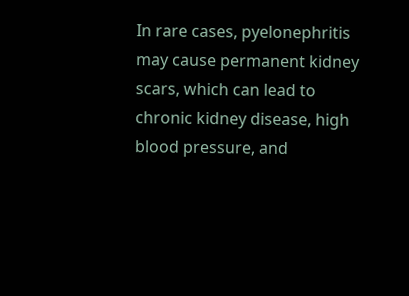In rare cases, pyelonephritis may cause permanent kidney scars, which can lead to chronic kidney disease, high blood pressure, and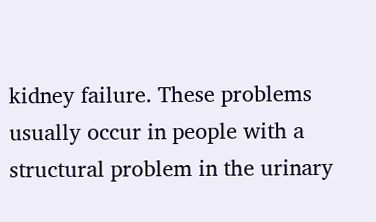kidney failure. These problems usually occur in people with a structural problem in the urinary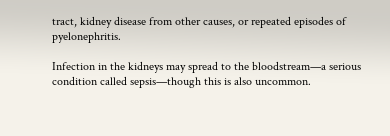tract, kidney disease from other causes, or repeated episodes of pyelonephritis.

Infection in the kidneys may spread to the bloodstream—a serious condition called sepsis—though this is also uncommon.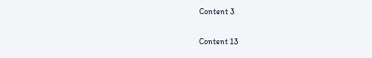Content 3

Content 13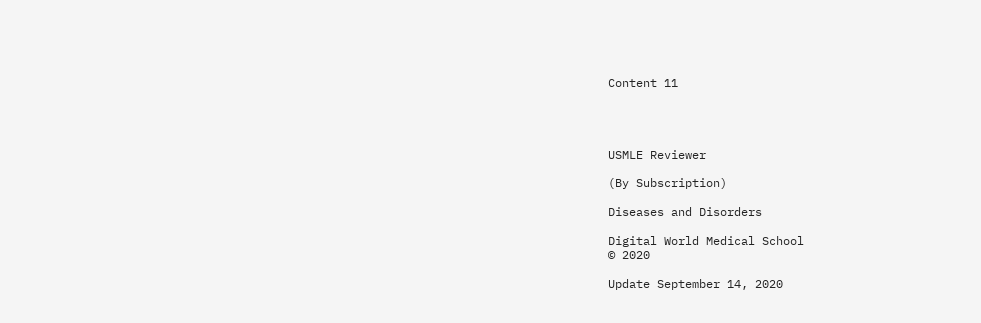Content 11




USMLE Reviewer

(By Subscription)

Diseases and Disorders

Digital World Medical School
© 2020

Update September 14, 2020